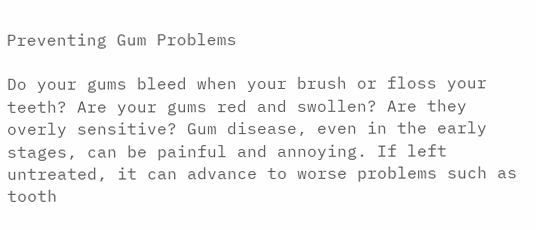Preventing Gum Problems

Do your gums bleed when your brush or floss your teeth? Are your gums red and swollen? Are they overly sensitive? Gum disease, even in the early stages, can be painful and annoying. If left untreated, it can advance to worse problems such as tooth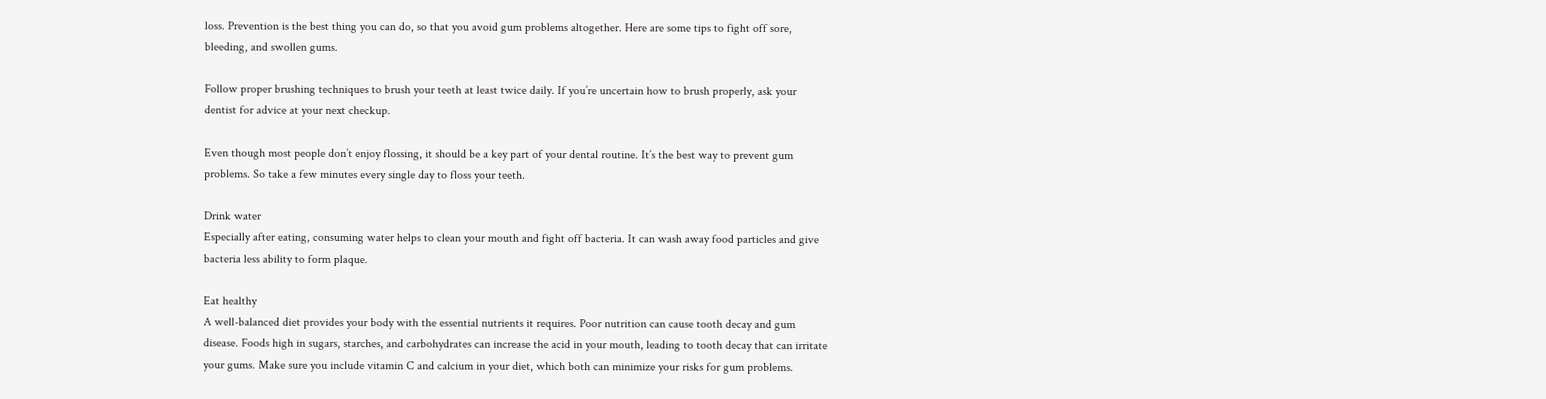loss. Prevention is the best thing you can do, so that you avoid gum problems altogether. Here are some tips to fight off sore, bleeding, and swollen gums.

Follow proper brushing techniques to brush your teeth at least twice daily. If you’re uncertain how to brush properly, ask your dentist for advice at your next checkup.

Even though most people don’t enjoy flossing, it should be a key part of your dental routine. It’s the best way to prevent gum problems. So take a few minutes every single day to floss your teeth.

Drink water
Especially after eating, consuming water helps to clean your mouth and fight off bacteria. It can wash away food particles and give bacteria less ability to form plaque.

Eat healthy
A well-balanced diet provides your body with the essential nutrients it requires. Poor nutrition can cause tooth decay and gum disease. Foods high in sugars, starches, and carbohydrates can increase the acid in your mouth, leading to tooth decay that can irritate your gums. Make sure you include vitamin C and calcium in your diet, which both can minimize your risks for gum problems.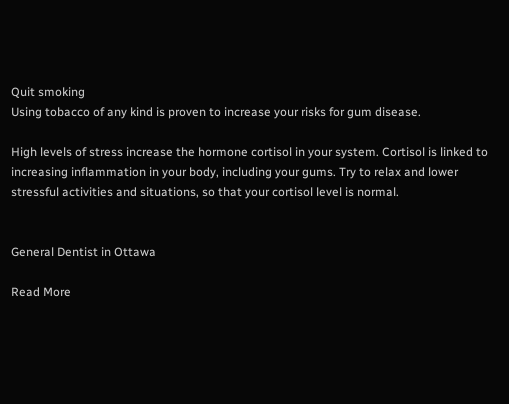Quit smoking
Using tobacco of any kind is proven to increase your risks for gum disease.

High levels of stress increase the hormone cortisol in your system. Cortisol is linked to increasing inflammation in your body, including your gums. Try to relax and lower stressful activities and situations, so that your cortisol level is normal.


General Dentist in Ottawa

Read More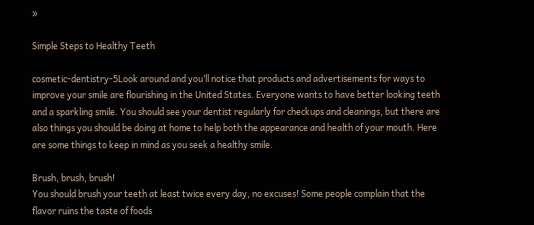»

Simple Steps to Healthy Teeth

cosmetic-dentistry-5Look around and you’ll notice that products and advertisements for ways to improve your smile are flourishing in the United States. Everyone wants to have better looking teeth and a sparkling smile. You should see your dentist regularly for checkups and cleanings, but there are also things you should be doing at home to help both the appearance and health of your mouth. Here are some things to keep in mind as you seek a healthy smile.

Brush, brush, brush!
You should brush your teeth at least twice every day, no excuses! Some people complain that the flavor ruins the taste of foods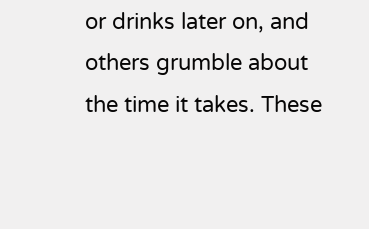or drinks later on, and others grumble about the time it takes. These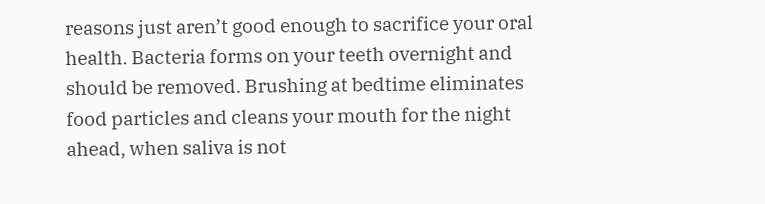reasons just aren’t good enough to sacrifice your oral health. Bacteria forms on your teeth overnight and should be removed. Brushing at bedtime eliminates food particles and cleans your mouth for the night ahead, when saliva is not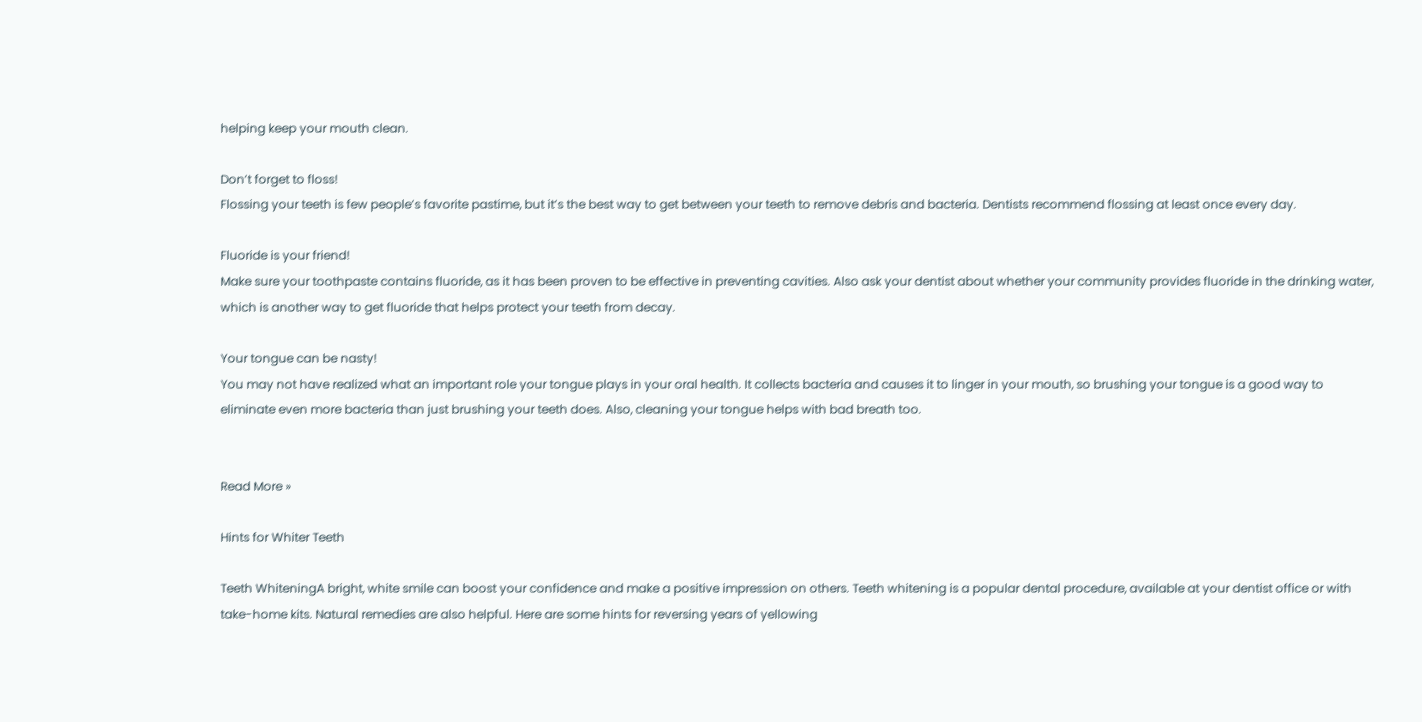helping keep your mouth clean.

Don’t forget to floss!
Flossing your teeth is few people’s favorite pastime, but it’s the best way to get between your teeth to remove debris and bacteria. Dentists recommend flossing at least once every day.

Fluoride is your friend!
Make sure your toothpaste contains fluoride, as it has been proven to be effective in preventing cavities. Also ask your dentist about whether your community provides fluoride in the drinking water, which is another way to get fluoride that helps protect your teeth from decay.

Your tongue can be nasty!
You may not have realized what an important role your tongue plays in your oral health. It collects bacteria and causes it to linger in your mouth, so brushing your tongue is a good way to eliminate even more bacteria than just brushing your teeth does. Also, cleaning your tongue helps with bad breath too.


Read More »

Hints for Whiter Teeth

Teeth WhiteningA bright, white smile can boost your confidence and make a positive impression on others. Teeth whitening is a popular dental procedure, available at your dentist office or with take-home kits. Natural remedies are also helpful. Here are some hints for reversing years of yellowing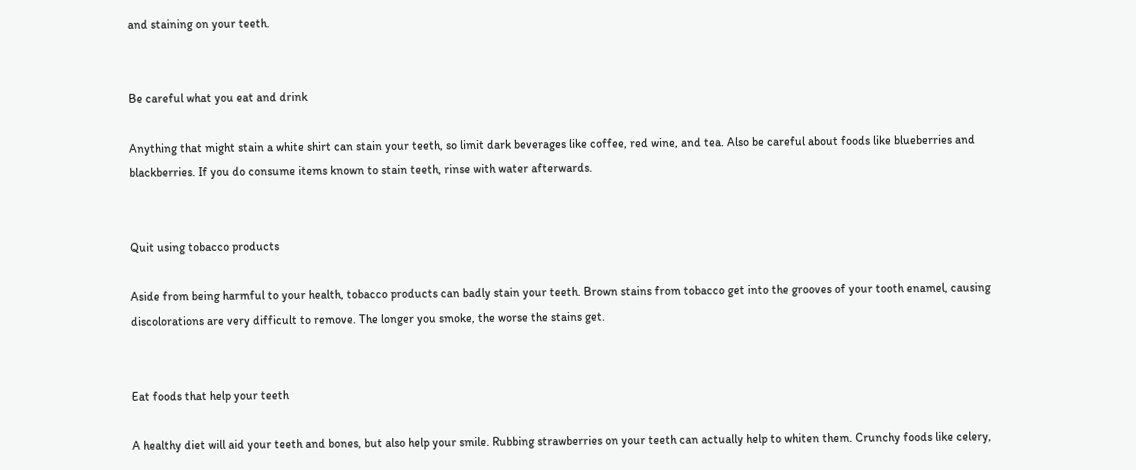and staining on your teeth.


Be careful what you eat and drink

Anything that might stain a white shirt can stain your teeth, so limit dark beverages like coffee, red wine, and tea. Also be careful about foods like blueberries and blackberries. If you do consume items known to stain teeth, rinse with water afterwards.


Quit using tobacco products

Aside from being harmful to your health, tobacco products can badly stain your teeth. Brown stains from tobacco get into the grooves of your tooth enamel, causing discolorations are very difficult to remove. The longer you smoke, the worse the stains get.


Eat foods that help your teeth

A healthy diet will aid your teeth and bones, but also help your smile. Rubbing strawberries on your teeth can actually help to whiten them. Crunchy foods like celery,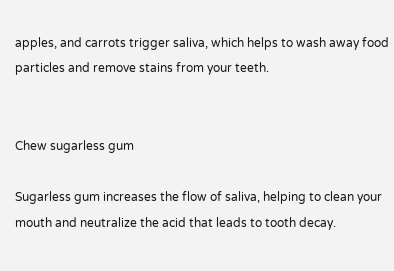apples, and carrots trigger saliva, which helps to wash away food particles and remove stains from your teeth.


Chew sugarless gum

Sugarless gum increases the flow of saliva, helping to clean your mouth and neutralize the acid that leads to tooth decay.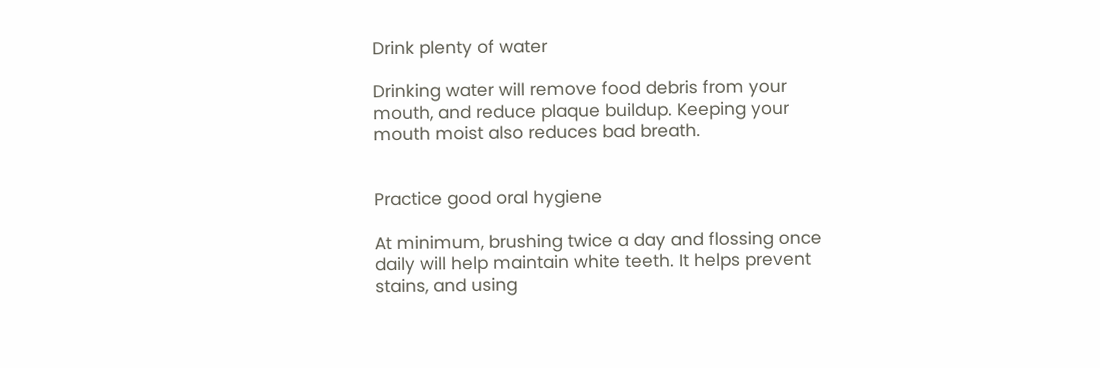Drink plenty of water

Drinking water will remove food debris from your mouth, and reduce plaque buildup. Keeping your mouth moist also reduces bad breath.


Practice good oral hygiene

At minimum, brushing twice a day and flossing once daily will help maintain white teeth. It helps prevent stains, and using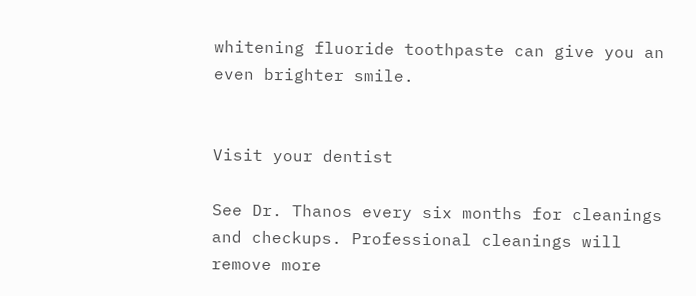whitening fluoride toothpaste can give you an even brighter smile.


Visit your dentist

See Dr. Thanos every six months for cleanings and checkups. Professional cleanings will remove more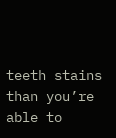teeth stains than you’re able to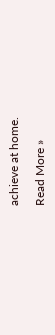achieve at home.

Read More »